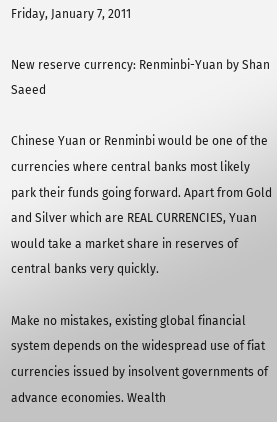Friday, January 7, 2011

New reserve currency: Renminbi-Yuan by Shan Saeed

Chinese Yuan or Renminbi would be one of the currencies where central banks most likely park their funds going forward. Apart from Gold and Silver which are REAL CURRENCIES, Yuan would take a market share in reserves of central banks very quickly.

Make no mistakes, existing global financial system depends on the widespread use of fiat currencies issued by insolvent governments of advance economies. Wealth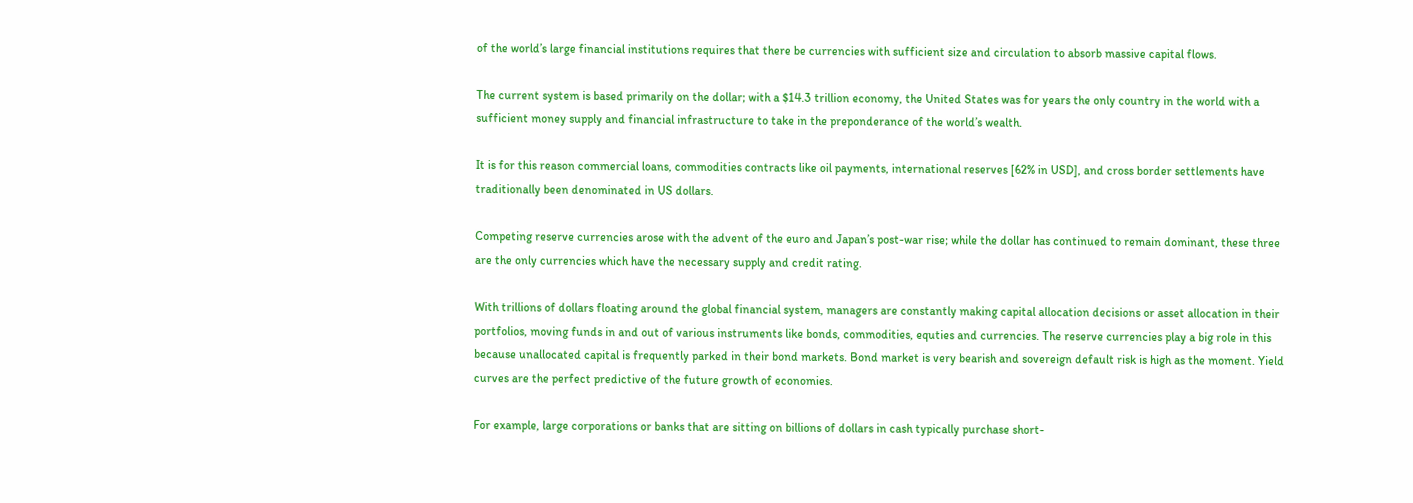of the world’s large financial institutions requires that there be currencies with sufficient size and circulation to absorb massive capital flows.

The current system is based primarily on the dollar; with a $14.3 trillion economy, the United States was for years the only country in the world with a sufficient money supply and financial infrastructure to take in the preponderance of the world’s wealth.

It is for this reason commercial loans, commodities contracts like oil payments, international reserves [62% in USD], and cross border settlements have traditionally been denominated in US dollars.

Competing reserve currencies arose with the advent of the euro and Japan’s post-war rise; while the dollar has continued to remain dominant, these three are the only currencies which have the necessary supply and credit rating.

With trillions of dollars floating around the global financial system, managers are constantly making capital allocation decisions or asset allocation in their portfolios, moving funds in and out of various instruments like bonds, commodities, equties and currencies. The reserve currencies play a big role in this because unallocated capital is frequently parked in their bond markets. Bond market is very bearish and sovereign default risk is high as the moment. Yield curves are the perfect predictive of the future growth of economies.

For example, large corporations or banks that are sitting on billions of dollars in cash typically purchase short-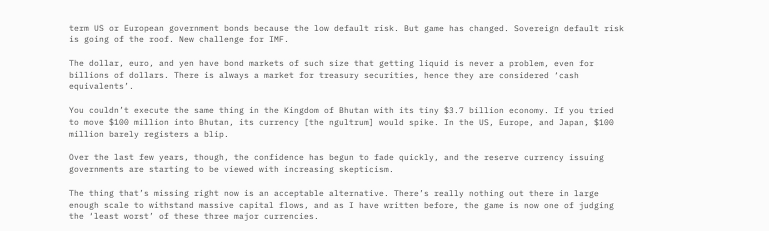term US or European government bonds because the low default risk. But game has changed. Sovereign default risk is going of the roof. New challenge for IMF.

The dollar, euro, and yen have bond markets of such size that getting liquid is never a problem, even for billions of dollars. There is always a market for treasury securities, hence they are considered ‘cash equivalents’.

You couldn’t execute the same thing in the Kingdom of Bhutan with its tiny $3.7 billion economy. If you tried to move $100 million into Bhutan, its currency [the ngultrum] would spike. In the US, Europe, and Japan, $100 million barely registers a blip.

Over the last few years, though, the confidence has begun to fade quickly, and the reserve currency issuing governments are starting to be viewed with increasing skepticism.

The thing that’s missing right now is an acceptable alternative. There’s really nothing out there in large enough scale to withstand massive capital flows, and as I have written before, the game is now one of judging the ‘least worst’ of these three major currencies.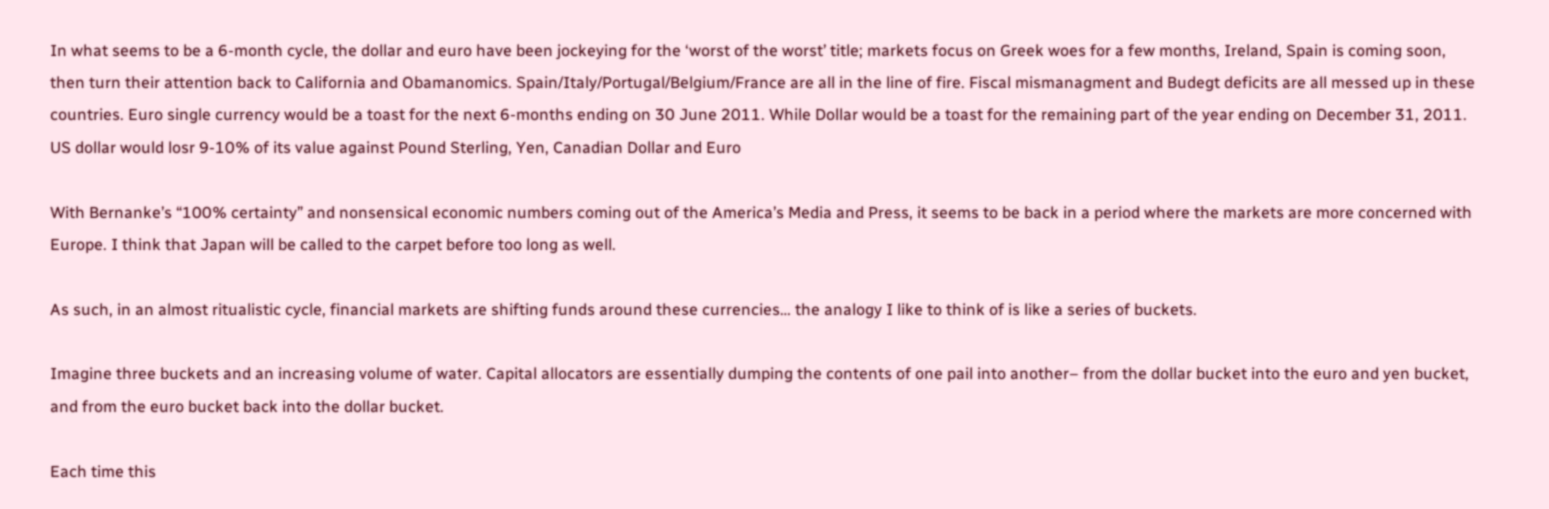In what seems to be a 6-month cycle, the dollar and euro have been jockeying for the ‘worst of the worst’ title; markets focus on Greek woes for a few months, Ireland, Spain is coming soon, then turn their attention back to California and Obamanomics. Spain/Italy/Portugal/Belgium/France are all in the line of fire. Fiscal mismanagment and Budegt deficits are all messed up in these countries. Euro single currency would be a toast for the next 6-months ending on 30 June 2011. While Dollar would be a toast for the remaining part of the year ending on December 31, 2011. US dollar would losr 9-10% of its value against Pound Sterling, Yen, Canadian Dollar and Euro

With Bernanke’s “100% certainty” and nonsensical economic numbers coming out of the America’s Media and Press, it seems to be back in a period where the markets are more concerned with Europe. I think that Japan will be called to the carpet before too long as well.

As such, in an almost ritualistic cycle, financial markets are shifting funds around these currencies… the analogy I like to think of is like a series of buckets.

Imagine three buckets and an increasing volume of water. Capital allocators are essentially dumping the contents of one pail into another– from the dollar bucket into the euro and yen bucket, and from the euro bucket back into the dollar bucket.

Each time this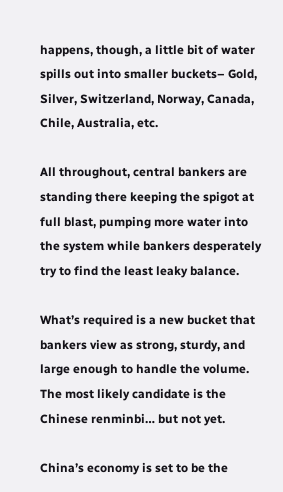happens, though, a little bit of water spills out into smaller buckets– Gold, Silver, Switzerland, Norway, Canada, Chile, Australia, etc.

All throughout, central bankers are standing there keeping the spigot at full blast, pumping more water into the system while bankers desperately try to find the least leaky balance.

What’s required is a new bucket that bankers view as strong, sturdy, and large enough to handle the volume. The most likely candidate is the Chinese renminbi… but not yet.

China’s economy is set to be the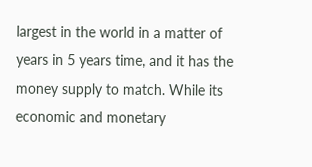largest in the world in a matter of years in 5 years time, and it has the money supply to match. While its economic and monetary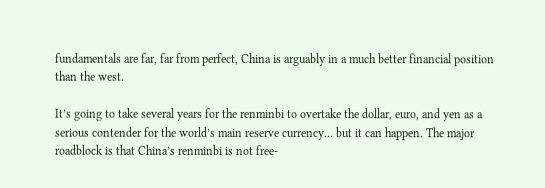fundamentals are far, far from perfect, China is arguably in a much better financial position than the west.

It’s going to take several years for the renminbi to overtake the dollar, euro, and yen as a serious contender for the world’s main reserve currency… but it can happen. The major roadblock is that China’s renminbi is not free-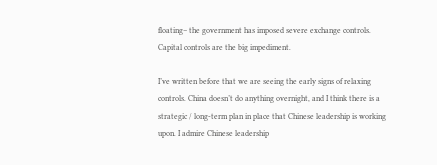floating– the government has imposed severe exchange controls. Capital controls are the big impediment.

I’ve written before that we are seeing the early signs of relaxing controls. China doesn’t do anything overnight, and I think there is a strategic / long-term plan in place that Chinese leadership is working upon. I admire Chinese leadership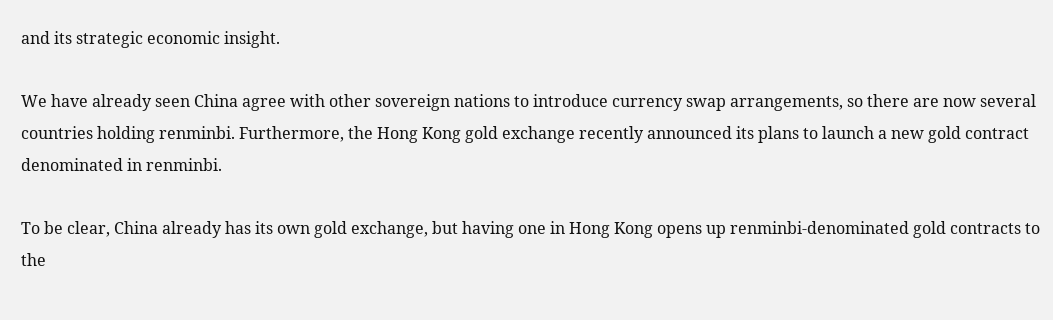and its strategic economic insight.

We have already seen China agree with other sovereign nations to introduce currency swap arrangements, so there are now several countries holding renminbi. Furthermore, the Hong Kong gold exchange recently announced its plans to launch a new gold contract denominated in renminbi.

To be clear, China already has its own gold exchange, but having one in Hong Kong opens up renminbi-denominated gold contracts to the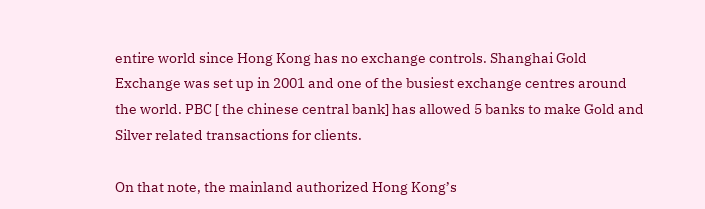entire world since Hong Kong has no exchange controls. Shanghai Gold Exchange was set up in 2001 and one of the busiest exchange centres around the world. PBC [ the chinese central bank] has allowed 5 banks to make Gold and Silver related transactions for clients.

On that note, the mainland authorized Hong Kong’s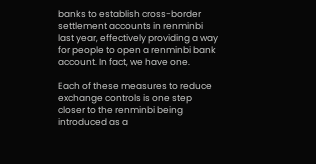banks to establish cross-border settlement accounts in renminbi last year, effectively providing a way for people to open a renminbi bank account. In fact, we have one.

Each of these measures to reduce exchange controls is one step closer to the renminbi being introduced as a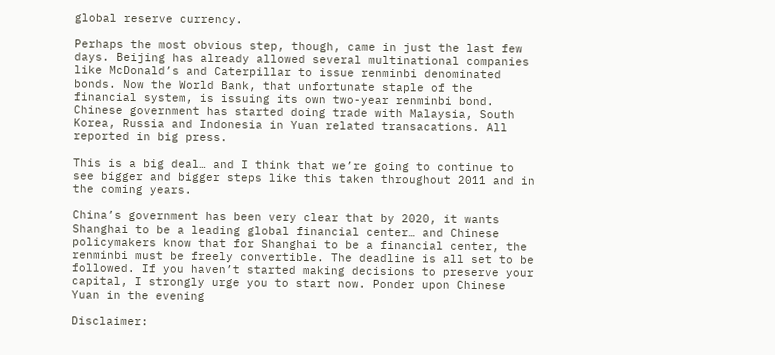global reserve currency.

Perhaps the most obvious step, though, came in just the last few days. Beijing has already allowed several multinational companies like McDonald’s and Caterpillar to issue renminbi denominated bonds. Now the World Bank, that unfortunate staple of the financial system, is issuing its own two-year renminbi bond. Chinese government has started doing trade with Malaysia, South Korea, Russia and Indonesia in Yuan related transacations. All reported in big press.

This is a big deal… and I think that we’re going to continue to see bigger and bigger steps like this taken throughout 2011 and in the coming years.

China’s government has been very clear that by 2020, it wants Shanghai to be a leading global financial center… and Chinese policymakers know that for Shanghai to be a financial center, the renminbi must be freely convertible. The deadline is all set to be followed. If you haven’t started making decisions to preserve your capital, I strongly urge you to start now. Ponder upon Chinese Yuan in the evening

Disclaimer: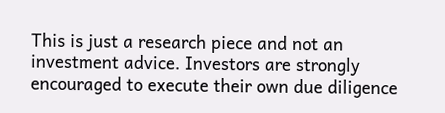This is just a research piece and not an investment advice. Investors are strongly encouraged to execute their own due diligence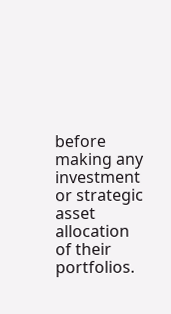before making any investment or strategic asset allocation of their portfolios.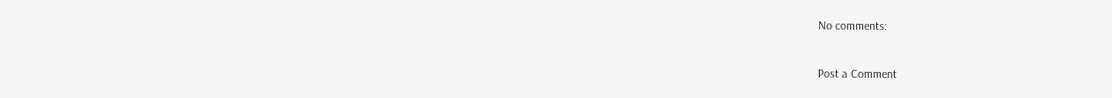No comments:

Post a Comment